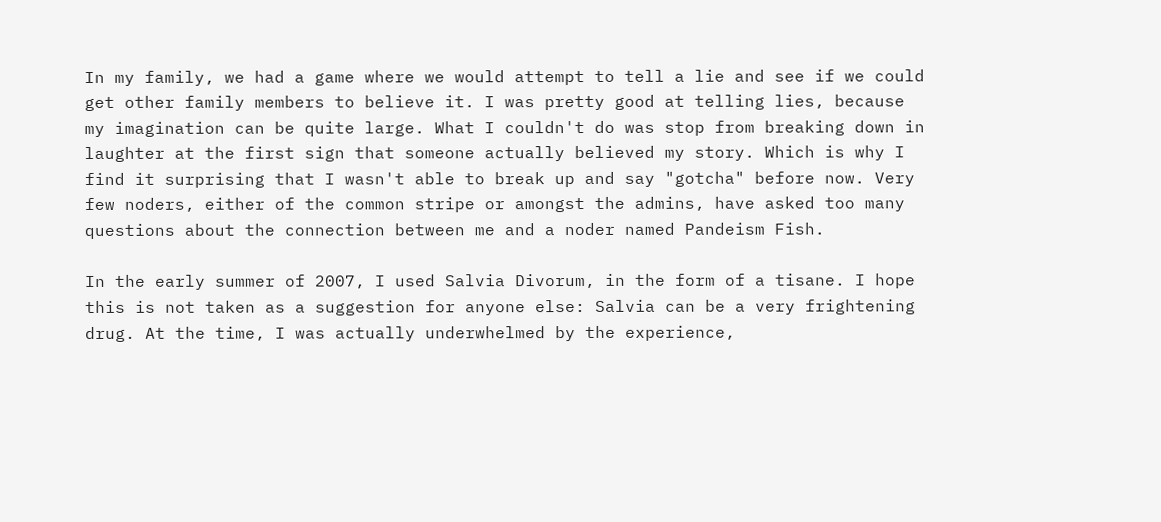In my family, we had a game where we would attempt to tell a lie and see if we could get other family members to believe it. I was pretty good at telling lies, because my imagination can be quite large. What I couldn't do was stop from breaking down in laughter at the first sign that someone actually believed my story. Which is why I find it surprising that I wasn't able to break up and say "gotcha" before now. Very few noders, either of the common stripe or amongst the admins, have asked too many questions about the connection between me and a noder named Pandeism Fish.

In the early summer of 2007, I used Salvia Divorum, in the form of a tisane. I hope this is not taken as a suggestion for anyone else: Salvia can be a very frightening drug. At the time, I was actually underwhelmed by the experience,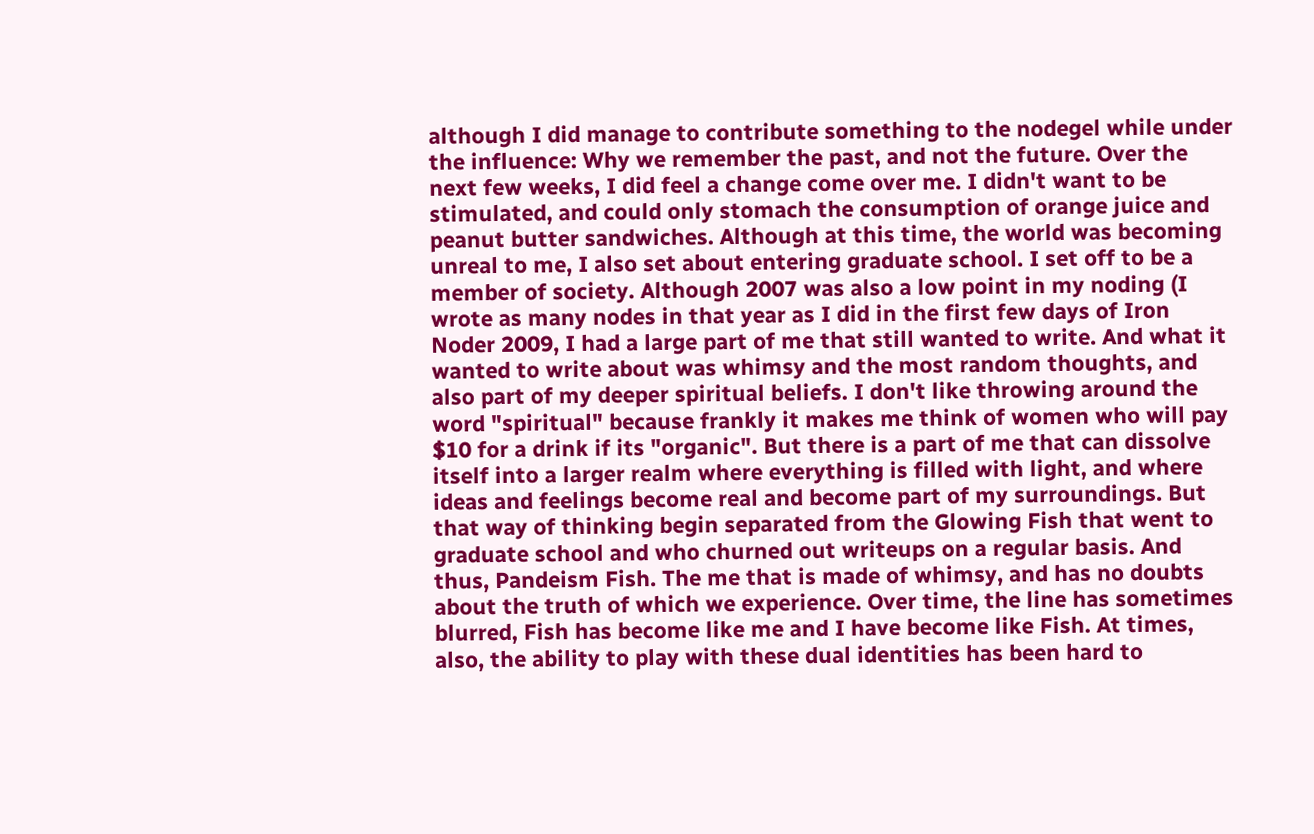although I did manage to contribute something to the nodegel while under the influence: Why we remember the past, and not the future. Over the next few weeks, I did feel a change come over me. I didn't want to be stimulated, and could only stomach the consumption of orange juice and peanut butter sandwiches. Although at this time, the world was becoming unreal to me, I also set about entering graduate school. I set off to be a member of society. Although 2007 was also a low point in my noding (I wrote as many nodes in that year as I did in the first few days of Iron Noder 2009, I had a large part of me that still wanted to write. And what it wanted to write about was whimsy and the most random thoughts, and also part of my deeper spiritual beliefs. I don't like throwing around the word "spiritual" because frankly it makes me think of women who will pay $10 for a drink if its "organic". But there is a part of me that can dissolve itself into a larger realm where everything is filled with light, and where ideas and feelings become real and become part of my surroundings. But that way of thinking begin separated from the Glowing Fish that went to graduate school and who churned out writeups on a regular basis. And thus, Pandeism Fish. The me that is made of whimsy, and has no doubts about the truth of which we experience. Over time, the line has sometimes blurred, Fish has become like me and I have become like Fish. At times, also, the ability to play with these dual identities has been hard to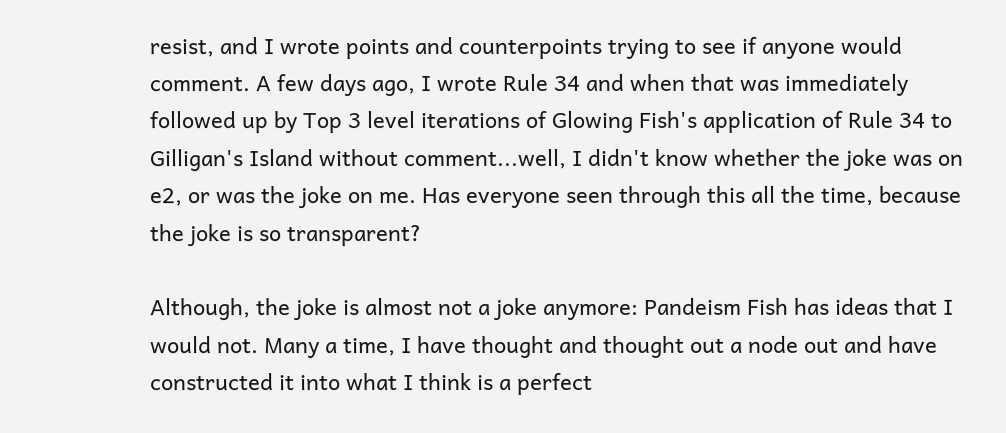resist, and I wrote points and counterpoints trying to see if anyone would comment. A few days ago, I wrote Rule 34 and when that was immediately followed up by Top 3 level iterations of Glowing Fish's application of Rule 34 to Gilligan's Island without comment...well, I didn't know whether the joke was on e2, or was the joke on me. Has everyone seen through this all the time, because the joke is so transparent?

Although, the joke is almost not a joke anymore: Pandeism Fish has ideas that I would not. Many a time, I have thought and thought out a node out and have constructed it into what I think is a perfect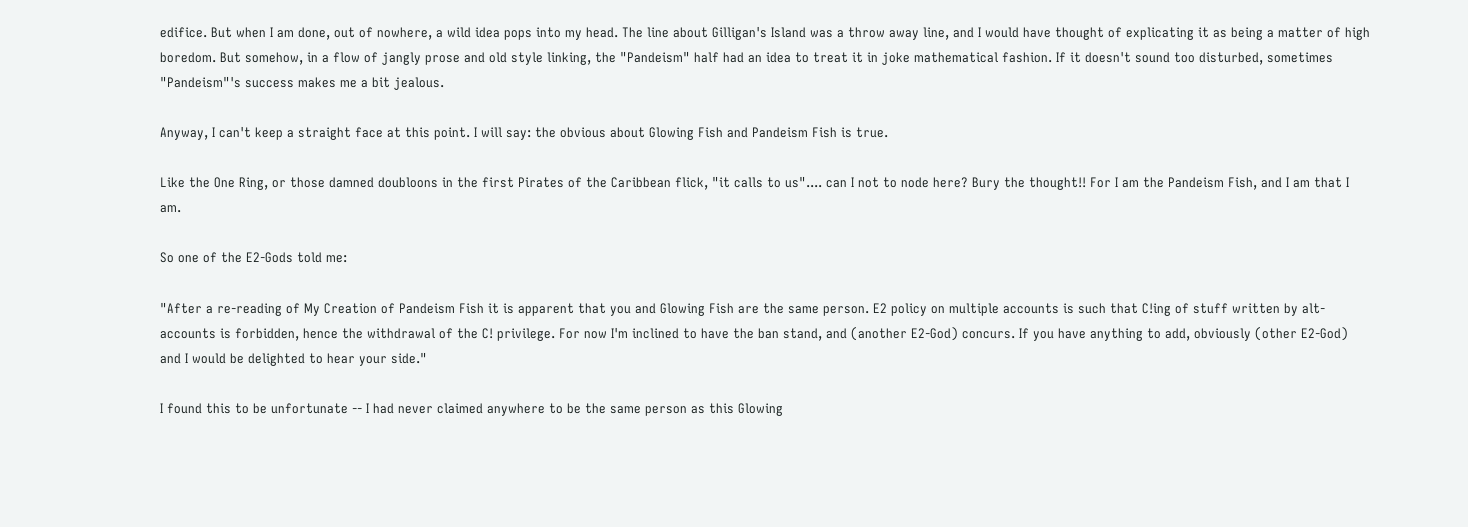edifice. But when I am done, out of nowhere, a wild idea pops into my head. The line about Gilligan's Island was a throw away line, and I would have thought of explicating it as being a matter of high boredom. But somehow, in a flow of jangly prose and old style linking, the "Pandeism" half had an idea to treat it in joke mathematical fashion. If it doesn't sound too disturbed, sometimes "Pandeism"'s success makes me a bit jealous.

Anyway, I can't keep a straight face at this point. I will say: the obvious about Glowing Fish and Pandeism Fish is true.

Like the One Ring, or those damned doubloons in the first Pirates of the Caribbean flick, "it calls to us".... can I not to node here? Bury the thought!! For I am the Pandeism Fish, and I am that I am.

So one of the E2-Gods told me:

"After a re-reading of My Creation of Pandeism Fish it is apparent that you and Glowing Fish are the same person. E2 policy on multiple accounts is such that C!ing of stuff written by alt-accounts is forbidden, hence the withdrawal of the C! privilege. For now I'm inclined to have the ban stand, and (another E2-God) concurs. If you have anything to add, obviously (other E2-God) and I would be delighted to hear your side."

I found this to be unfortunate -- I had never claimed anywhere to be the same person as this Glowing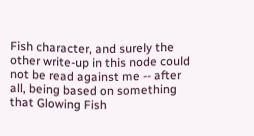Fish character, and surely the other write-up in this node could not be read against me -- after all, being based on something that Glowing Fish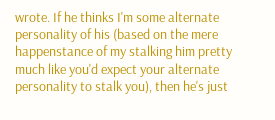wrote. If he thinks I'm some alternate personality of his (based on the mere happenstance of my stalking him pretty much like you'd expect your alternate personality to stalk you), then he's just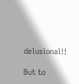delusional!!

But to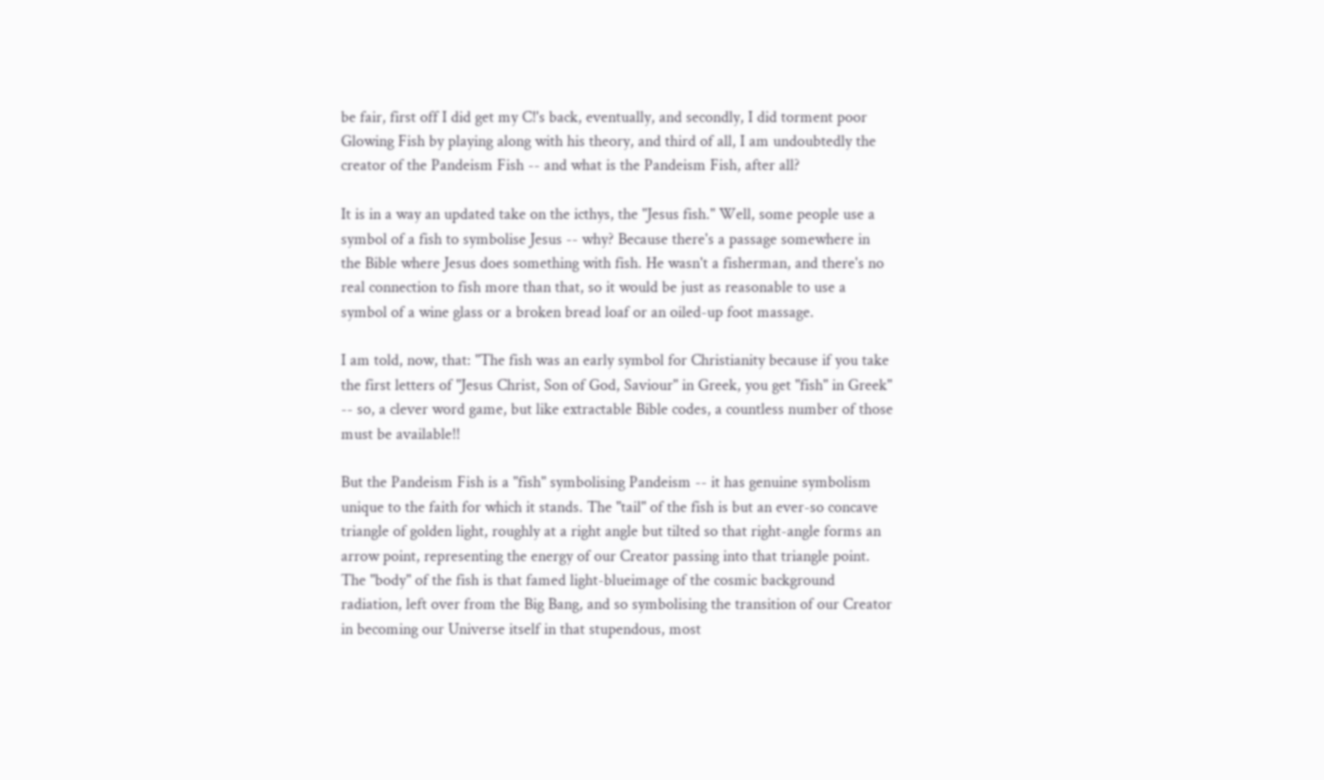be fair, first off I did get my C!'s back, eventually, and secondly, I did torment poor Glowing Fish by playing along with his theory, and third of all, I am undoubtedly the creator of the Pandeism Fish -- and what is the Pandeism Fish, after all?

It is in a way an updated take on the icthys, the "Jesus fish." Well, some people use a symbol of a fish to symbolise Jesus -- why? Because there's a passage somewhere in the Bible where Jesus does something with fish. He wasn't a fisherman, and there's no real connection to fish more than that, so it would be just as reasonable to use a symbol of a wine glass or a broken bread loaf or an oiled-up foot massage.

I am told, now, that: "The fish was an early symbol for Christianity because if you take the first letters of "Jesus Christ, Son of God, Saviour" in Greek, you get "fish" in Greek" -- so, a clever word game, but like extractable Bible codes, a countless number of those must be available!!

But the Pandeism Fish is a "fish" symbolising Pandeism -- it has genuine symbolism unique to the faith for which it stands. The "tail" of the fish is but an ever-so concave triangle of golden light, roughly at a right angle but tilted so that right-angle forms an arrow point, representing the energy of our Creator passing into that triangle point. The "body" of the fish is that famed light-blueimage of the cosmic background radiation, left over from the Big Bang, and so symbolising the transition of our Creator in becoming our Universe itself in that stupendous, most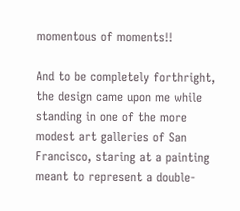momentous of moments!!

And to be completely forthright, the design came upon me while standing in one of the more modest art galleries of San Francisco, staring at a painting meant to represent a double-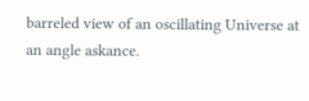barreled view of an oscillating Universe at an angle askance.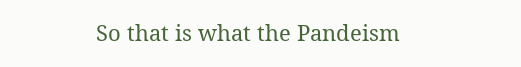So that is what the Pandeism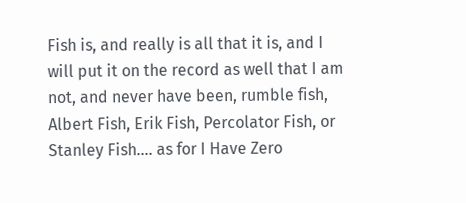Fish is, and really is all that it is, and I will put it on the record as well that I am not, and never have been, rumble fish, Albert Fish, Erik Fish, Percolator Fish, or Stanley Fish.... as for I Have Zero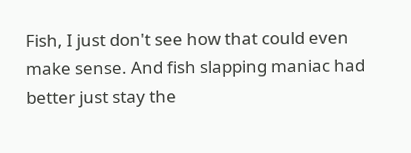Fish, I just don't see how that could even make sense. And fish slapping maniac had better just stay the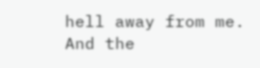hell away from me. And the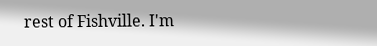rest of Fishville. I'm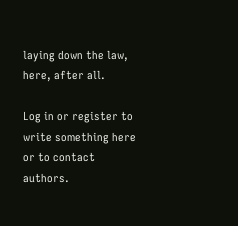laying down the law, here, after all.

Log in or register to write something here or to contact authors.